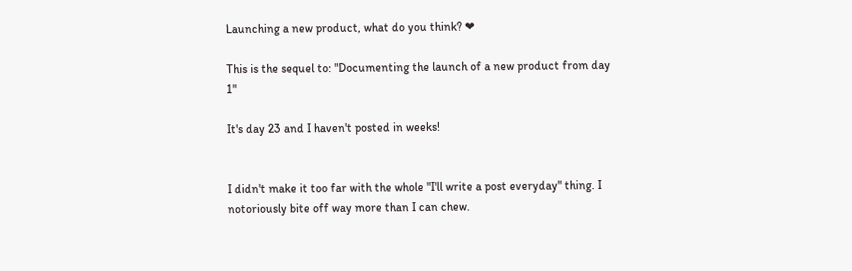Launching a new product, what do you think? ❤

This is the sequel to: "Documenting the launch of a new product from day 1"

It's day 23 and I haven't posted in weeks!


I didn't make it too far with the whole "I'll write a post everyday" thing. I notoriously bite off way more than I can chew.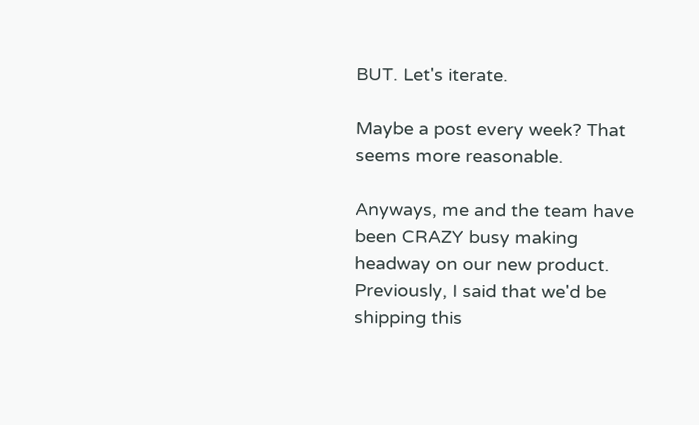BUT. Let's iterate.

Maybe a post every week? That seems more reasonable.

Anyways, me and the team have been CRAZY busy making headway on our new product. Previously, I said that we'd be shipping this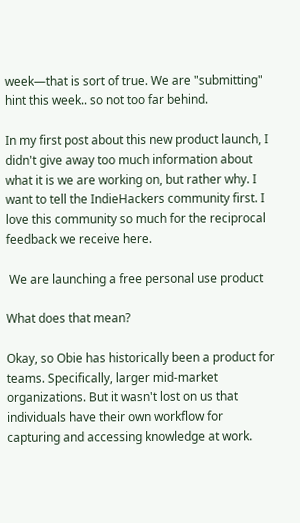week—that is sort of true. We are "submitting" hint this week.. so not too far behind.

In my first post about this new product launch, I didn't give away too much information about what it is we are working on, but rather why. I want to tell the IndieHackers community first. I love this community so much for the reciprocal feedback we receive here.

 We are launching a free personal use product

What does that mean?

Okay, so Obie has historically been a product for teams. Specifically, larger mid-market organizations. But it wasn't lost on us that individuals have their own workflow for capturing and accessing knowledge at work.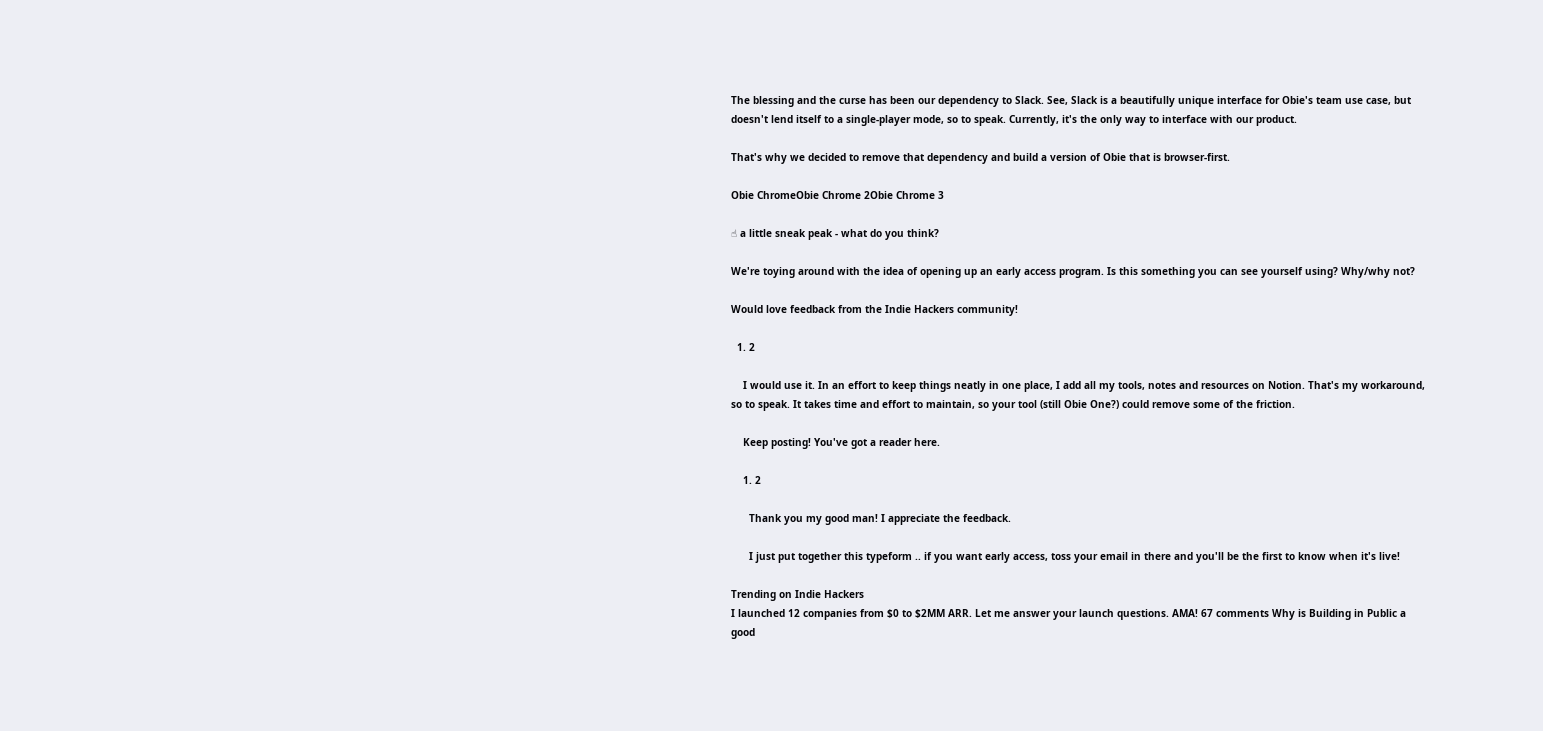The blessing and the curse has been our dependency to Slack. See, Slack is a beautifully unique interface for Obie's team use case, but doesn't lend itself to a single-player mode, so to speak. Currently, it's the only way to interface with our product.

That's why we decided to remove that dependency and build a version of Obie that is browser-first.

Obie ChromeObie Chrome 2Obie Chrome 3

☝ a little sneak peak - what do you think?

We're toying around with the idea of opening up an early access program. Is this something you can see yourself using? Why/why not?

Would love feedback from the Indie Hackers community!

  1. 2

    I would use it. In an effort to keep things neatly in one place, I add all my tools, notes and resources on Notion. That's my workaround, so to speak. It takes time and effort to maintain, so your tool (still Obie One?) could remove some of the friction.

    Keep posting! You've got a reader here.

    1. 2

      Thank you my good man! I appreciate the feedback.

      I just put together this typeform .. if you want early access, toss your email in there and you'll be the first to know when it's live!

Trending on Indie Hackers
I launched 12 companies from $0 to $2MM ARR. Let me answer your launch questions. AMA! 67 comments Why is Building in Public a good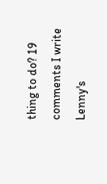thing to do? 19 comments I write Lenny's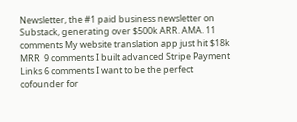Newsletter, the #1 paid business newsletter on Substack, generating over $500k ARR. AMA. 11 comments My website translation app just hit $18k MRR  9 comments I built advanced Stripe Payment Links 6 comments I want to be the perfect cofounder for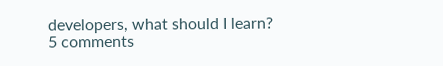developers, what should I learn? 5 comments